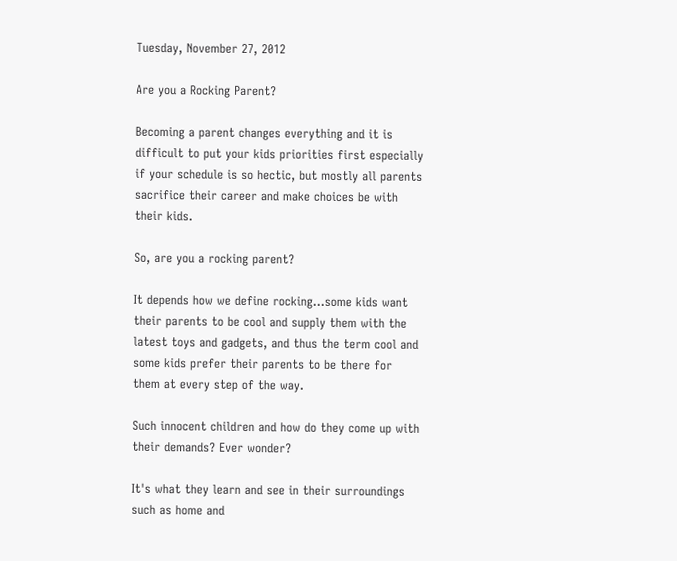Tuesday, November 27, 2012

Are you a Rocking Parent?

Becoming a parent changes everything and it is difficult to put your kids priorities first especially if your schedule is so hectic, but mostly all parents sacrifice their career and make choices be with their kids.

So, are you a rocking parent?

It depends how we define rocking...some kids want their parents to be cool and supply them with the latest toys and gadgets, and thus the term cool and some kids prefer their parents to be there for them at every step of the way.

Such innocent children and how do they come up with their demands? Ever wonder?

It's what they learn and see in their surroundings such as home and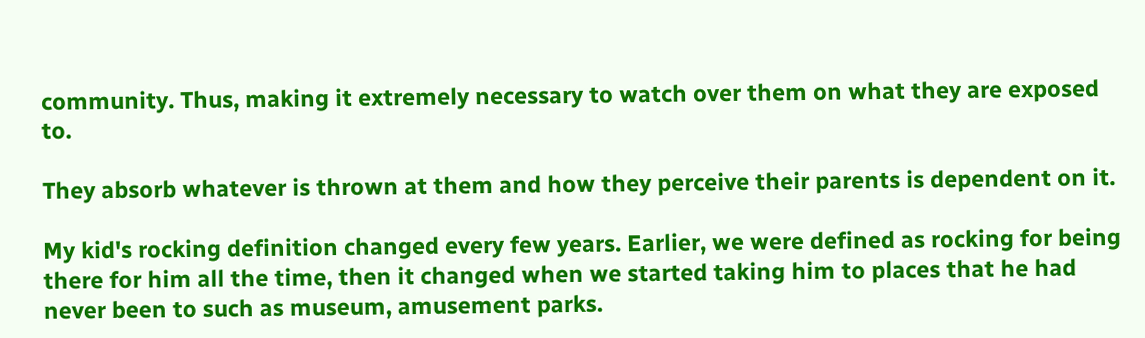community. Thus, making it extremely necessary to watch over them on what they are exposed to.

They absorb whatever is thrown at them and how they perceive their parents is dependent on it.

My kid's rocking definition changed every few years. Earlier, we were defined as rocking for being there for him all the time, then it changed when we started taking him to places that he had never been to such as museum, amusement parks.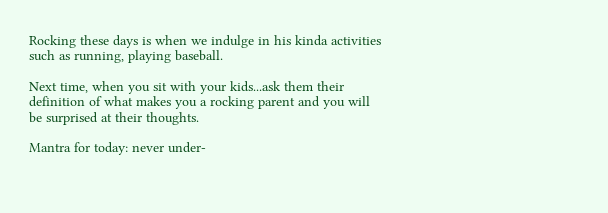Rocking these days is when we indulge in his kinda activities such as running, playing baseball.

Next time, when you sit with your kids...ask them their definition of what makes you a rocking parent and you will be surprised at their thoughts.

Mantra for today: never under-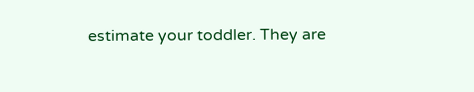estimate your toddler. They are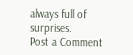always full of surprises.
Post a Comment